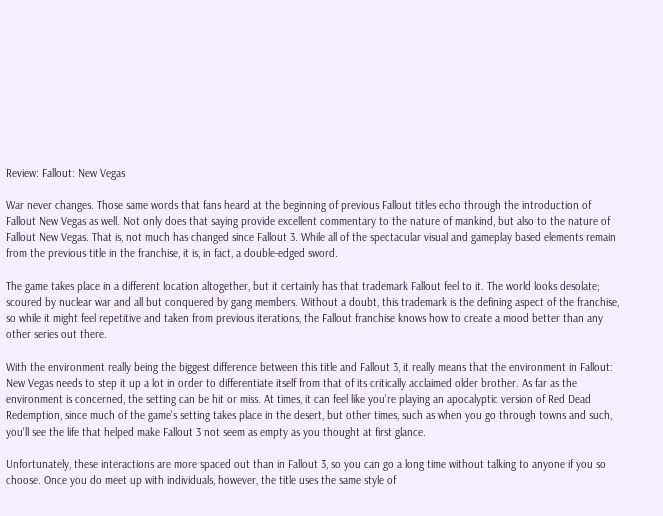Review: Fallout: New Vegas

War never changes. Those same words that fans heard at the beginning of previous Fallout titles echo through the introduction of Fallout New Vegas as well. Not only does that saying provide excellent commentary to the nature of mankind, but also to the nature of Fallout New Vegas. That is, not much has changed since Fallout 3. While all of the spectacular visual and gameplay based elements remain from the previous title in the franchise, it is, in fact, a double-edged sword.

The game takes place in a different location altogether, but it certainly has that trademark Fallout feel to it. The world looks desolate; scoured by nuclear war and all but conquered by gang members. Without a doubt, this trademark is the defining aspect of the franchise, so while it might feel repetitive and taken from previous iterations, the Fallout franchise knows how to create a mood better than any other series out there.

With the environment really being the biggest difference between this title and Fallout 3, it really means that the environment in Fallout: New Vegas needs to step it up a lot in order to differentiate itself from that of its critically acclaimed older brother. As far as the environment is concerned, the setting can be hit or miss. At times, it can feel like you're playing an apocalyptic version of Red Dead Redemption, since much of the game's setting takes place in the desert, but other times, such as when you go through towns and such, you'll see the life that helped make Fallout 3 not seem as empty as you thought at first glance.

Unfortunately, these interactions are more spaced out than in Fallout 3, so you can go a long time without talking to anyone if you so choose. Once you do meet up with individuals, however, the title uses the same style of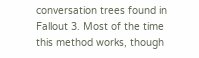conversation trees found in Fallout 3. Most of the time this method works, though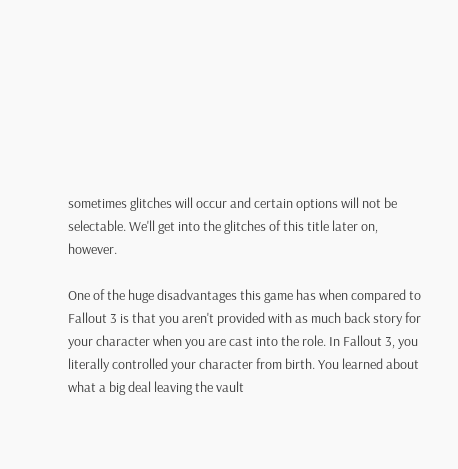sometimes glitches will occur and certain options will not be selectable. We'll get into the glitches of this title later on, however.

One of the huge disadvantages this game has when compared to Fallout 3 is that you aren't provided with as much back story for your character when you are cast into the role. In Fallout 3, you literally controlled your character from birth. You learned about what a big deal leaving the vault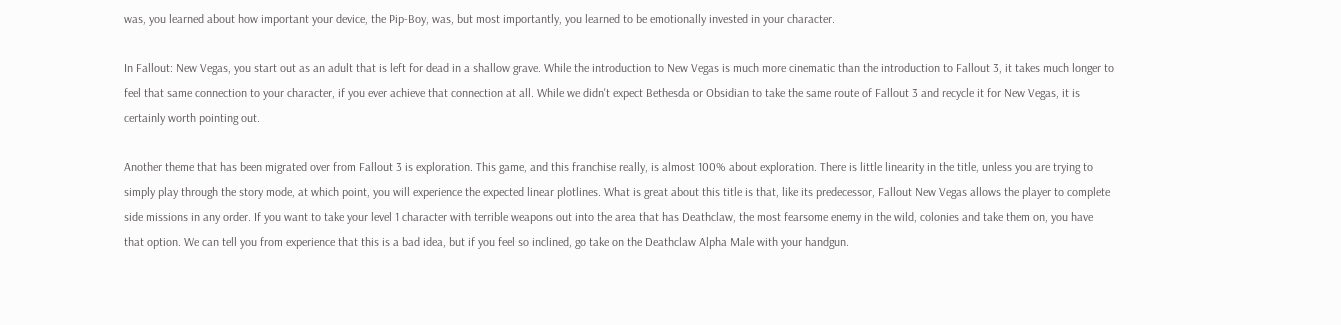was, you learned about how important your device, the Pip-Boy, was, but most importantly, you learned to be emotionally invested in your character.

In Fallout: New Vegas, you start out as an adult that is left for dead in a shallow grave. While the introduction to New Vegas is much more cinematic than the introduction to Fallout 3, it takes much longer to feel that same connection to your character, if you ever achieve that connection at all. While we didn't expect Bethesda or Obsidian to take the same route of Fallout 3 and recycle it for New Vegas, it is certainly worth pointing out.

Another theme that has been migrated over from Fallout 3 is exploration. This game, and this franchise really, is almost 100% about exploration. There is little linearity in the title, unless you are trying to simply play through the story mode, at which point, you will experience the expected linear plotlines. What is great about this title is that, like its predecessor, Fallout New Vegas allows the player to complete side missions in any order. If you want to take your level 1 character with terrible weapons out into the area that has Deathclaw, the most fearsome enemy in the wild, colonies and take them on, you have that option. We can tell you from experience that this is a bad idea, but if you feel so inclined, go take on the Deathclaw Alpha Male with your handgun.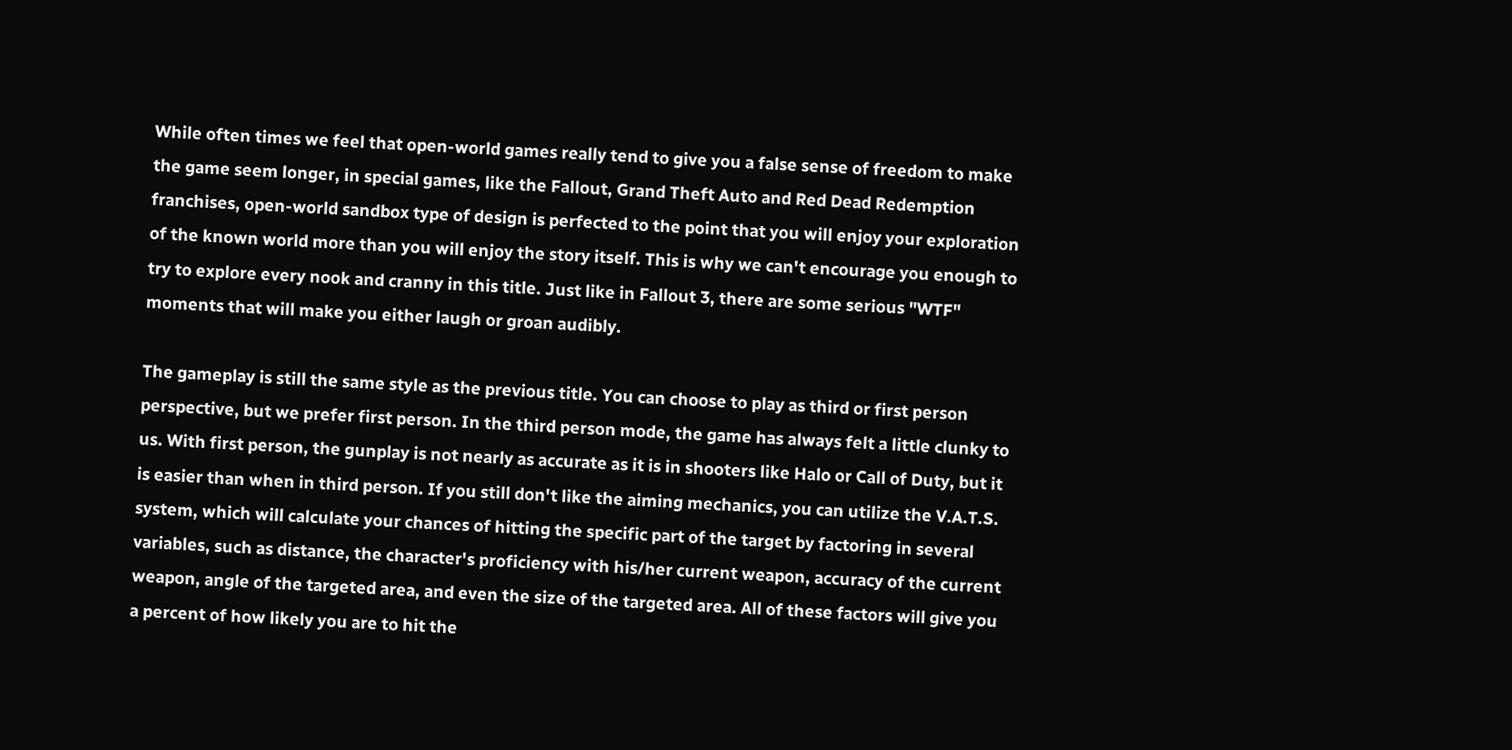While often times we feel that open-world games really tend to give you a false sense of freedom to make the game seem longer, in special games, like the Fallout, Grand Theft Auto and Red Dead Redemption franchises, open-world sandbox type of design is perfected to the point that you will enjoy your exploration of the known world more than you will enjoy the story itself. This is why we can't encourage you enough to try to explore every nook and cranny in this title. Just like in Fallout 3, there are some serious "WTF" moments that will make you either laugh or groan audibly.

The gameplay is still the same style as the previous title. You can choose to play as third or first person perspective, but we prefer first person. In the third person mode, the game has always felt a little clunky to us. With first person, the gunplay is not nearly as accurate as it is in shooters like Halo or Call of Duty, but it is easier than when in third person. If you still don't like the aiming mechanics, you can utilize the V.A.T.S. system, which will calculate your chances of hitting the specific part of the target by factoring in several variables, such as distance, the character's proficiency with his/her current weapon, accuracy of the current weapon, angle of the targeted area, and even the size of the targeted area. All of these factors will give you a percent of how likely you are to hit the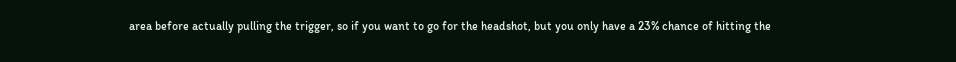area before actually pulling the trigger, so if you want to go for the headshot, but you only have a 23% chance of hitting the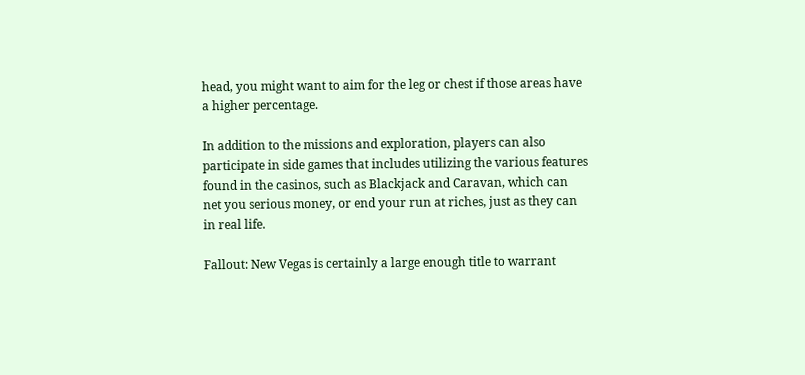head, you might want to aim for the leg or chest if those areas have a higher percentage.

In addition to the missions and exploration, players can also participate in side games that includes utilizing the various features found in the casinos, such as Blackjack and Caravan, which can net you serious money, or end your run at riches, just as they can in real life.

Fallout: New Vegas is certainly a large enough title to warrant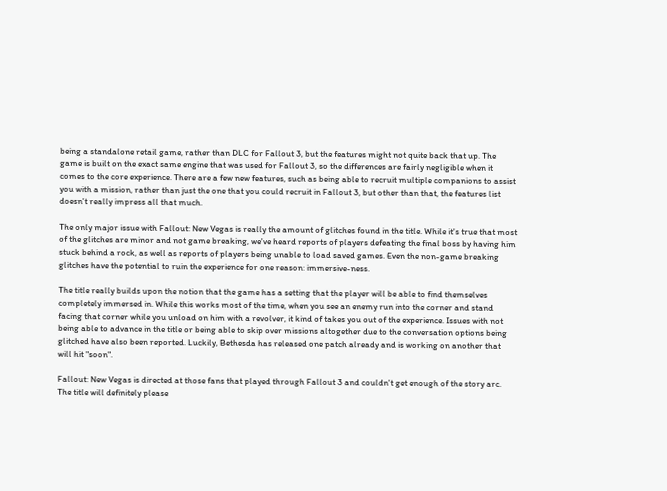being a standalone retail game, rather than DLC for Fallout 3, but the features might not quite back that up. The game is built on the exact same engine that was used for Fallout 3, so the differences are fairly negligible when it comes to the core experience. There are a few new features, such as being able to recruit multiple companions to assist you with a mission, rather than just the one that you could recruit in Fallout 3, but other than that, the features list doesn't really impress all that much.

The only major issue with Fallout: New Vegas is really the amount of glitches found in the title. While it's true that most of the glitches are minor and not game breaking, we've heard reports of players defeating the final boss by having him stuck behind a rock, as well as reports of players being unable to load saved games. Even the non-game breaking glitches have the potential to ruin the experience for one reason: immersive-ness.

The title really builds upon the notion that the game has a setting that the player will be able to find themselves completely immersed in. While this works most of the time, when you see an enemy run into the corner and stand facing that corner while you unload on him with a revolver, it kind of takes you out of the experience. Issues with not being able to advance in the title or being able to skip over missions altogether due to the conversation options being glitched have also been reported. Luckily, Bethesda has released one patch already and is working on another that will hit "soon".

Fallout: New Vegas is directed at those fans that played through Fallout 3 and couldn't get enough of the story arc. The title will definitely please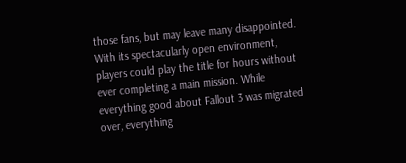those fans, but may leave many disappointed. With its spectacularly open environment, players could play the title for hours without ever completing a main mission. While everything good about Fallout 3 was migrated over, everything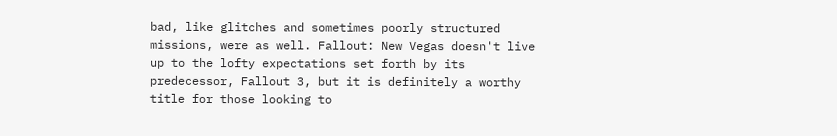bad, like glitches and sometimes poorly structured missions, were as well. Fallout: New Vegas doesn't live up to the lofty expectations set forth by its predecessor, Fallout 3, but it is definitely a worthy title for those looking to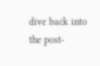dive back into the post-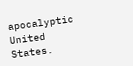apocalyptic United States.